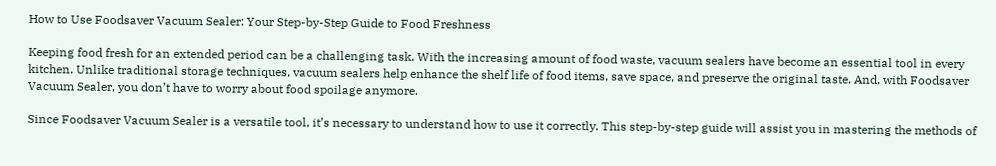How to Use Foodsaver Vacuum Sealer: Your Step-by-Step Guide to Food Freshness

Keeping food fresh for an extended period can be a challenging task. With the increasing amount of food waste, vacuum sealers have become an essential tool in every kitchen. Unlike traditional storage techniques, vacuum sealers help enhance the shelf life of food items, save space, and preserve the original taste. And, with Foodsaver Vacuum Sealer, you don’t have to worry about food spoilage anymore.

Since Foodsaver Vacuum Sealer is a versatile tool, it’s necessary to understand how to use it correctly. This step-by-step guide will assist you in mastering the methods of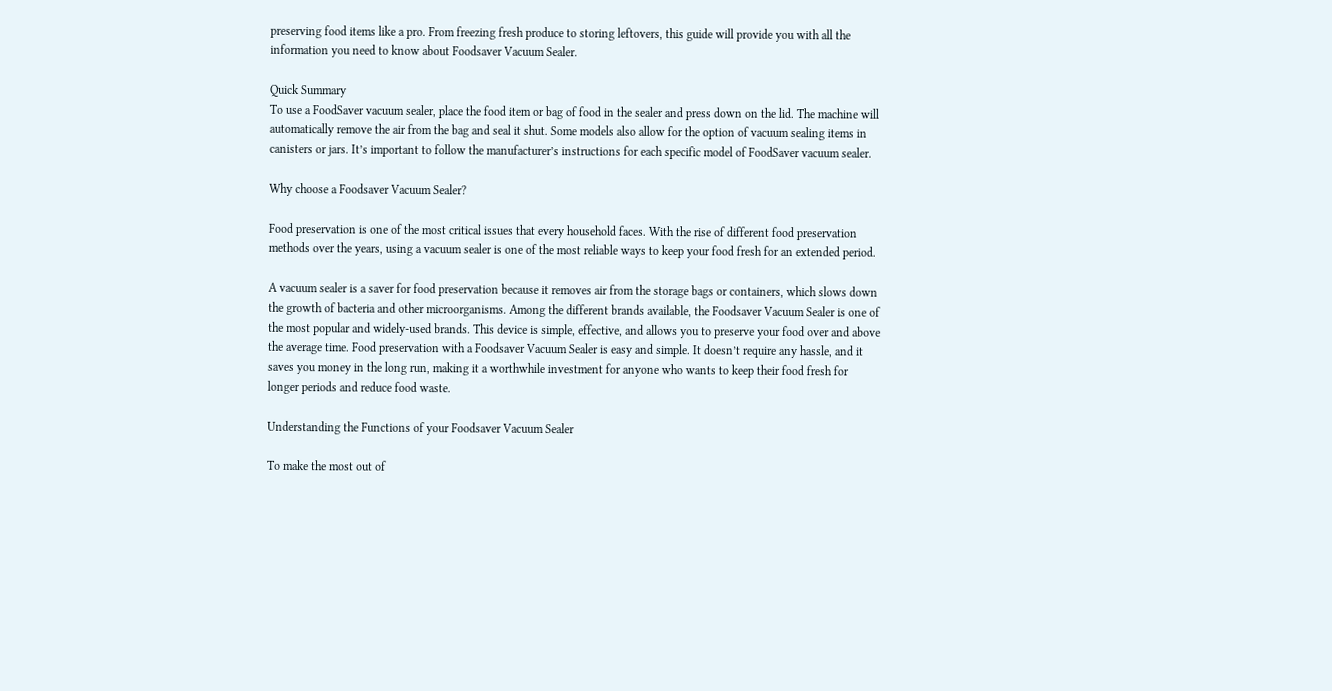preserving food items like a pro. From freezing fresh produce to storing leftovers, this guide will provide you with all the information you need to know about Foodsaver Vacuum Sealer.

Quick Summary
To use a FoodSaver vacuum sealer, place the food item or bag of food in the sealer and press down on the lid. The machine will automatically remove the air from the bag and seal it shut. Some models also allow for the option of vacuum sealing items in canisters or jars. It’s important to follow the manufacturer’s instructions for each specific model of FoodSaver vacuum sealer.

Why choose a Foodsaver Vacuum Sealer?

Food preservation is one of the most critical issues that every household faces. With the rise of different food preservation methods over the years, using a vacuum sealer is one of the most reliable ways to keep your food fresh for an extended period.

A vacuum sealer is a saver for food preservation because it removes air from the storage bags or containers, which slows down the growth of bacteria and other microorganisms. Among the different brands available, the Foodsaver Vacuum Sealer is one of the most popular and widely-used brands. This device is simple, effective, and allows you to preserve your food over and above the average time. Food preservation with a Foodsaver Vacuum Sealer is easy and simple. It doesn’t require any hassle, and it saves you money in the long run, making it a worthwhile investment for anyone who wants to keep their food fresh for longer periods and reduce food waste.

Understanding the Functions of your Foodsaver Vacuum Sealer

To make the most out of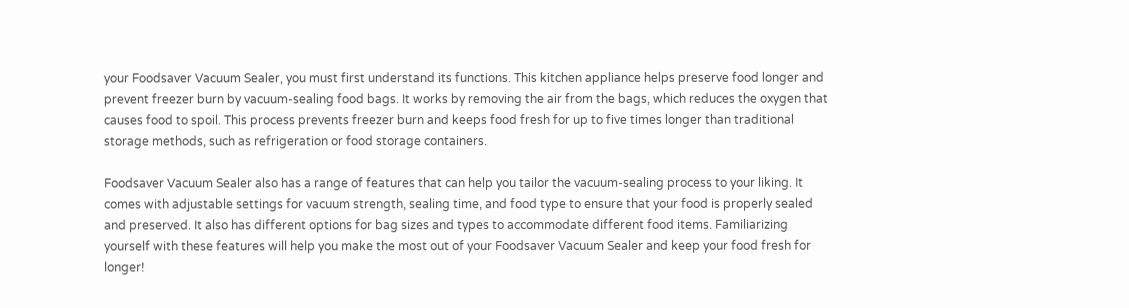your Foodsaver Vacuum Sealer, you must first understand its functions. This kitchen appliance helps preserve food longer and prevent freezer burn by vacuum-sealing food bags. It works by removing the air from the bags, which reduces the oxygen that causes food to spoil. This process prevents freezer burn and keeps food fresh for up to five times longer than traditional storage methods, such as refrigeration or food storage containers.

Foodsaver Vacuum Sealer also has a range of features that can help you tailor the vacuum-sealing process to your liking. It comes with adjustable settings for vacuum strength, sealing time, and food type to ensure that your food is properly sealed and preserved. It also has different options for bag sizes and types to accommodate different food items. Familiarizing yourself with these features will help you make the most out of your Foodsaver Vacuum Sealer and keep your food fresh for longer!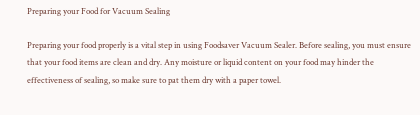Preparing your Food for Vacuum Sealing

Preparing your food properly is a vital step in using Foodsaver Vacuum Sealer. Before sealing, you must ensure that your food items are clean and dry. Any moisture or liquid content on your food may hinder the effectiveness of sealing, so make sure to pat them dry with a paper towel.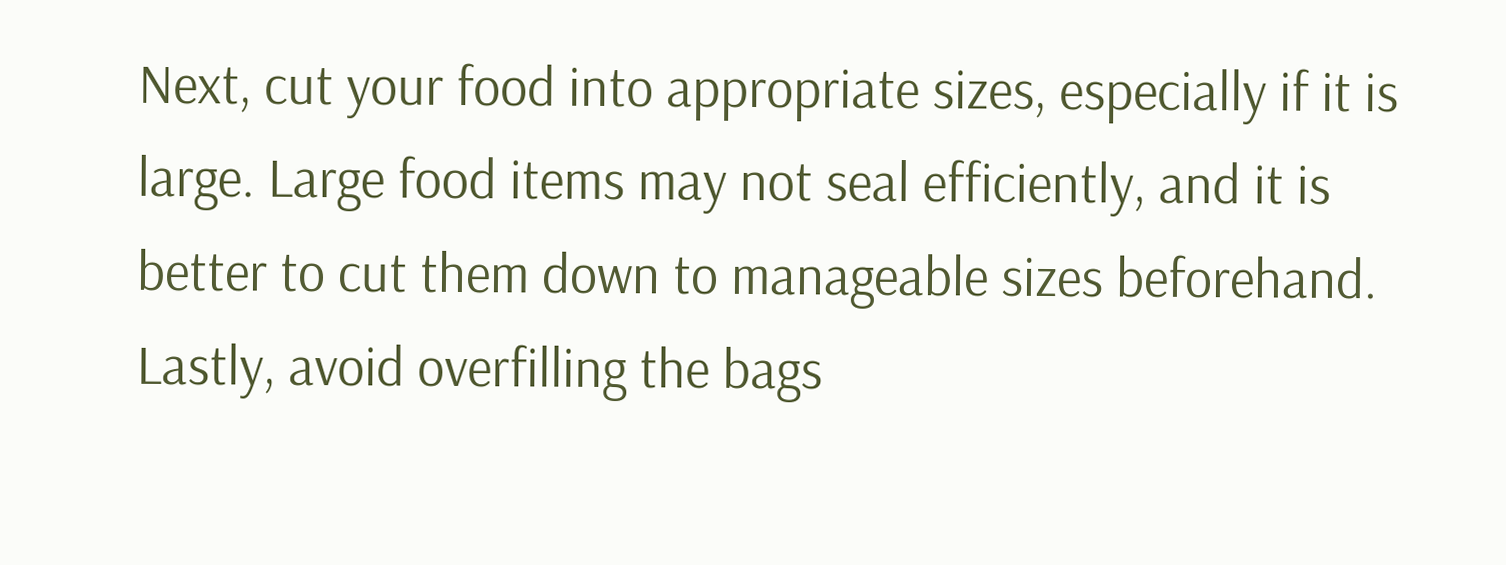Next, cut your food into appropriate sizes, especially if it is large. Large food items may not seal efficiently, and it is better to cut them down to manageable sizes beforehand. Lastly, avoid overfilling the bags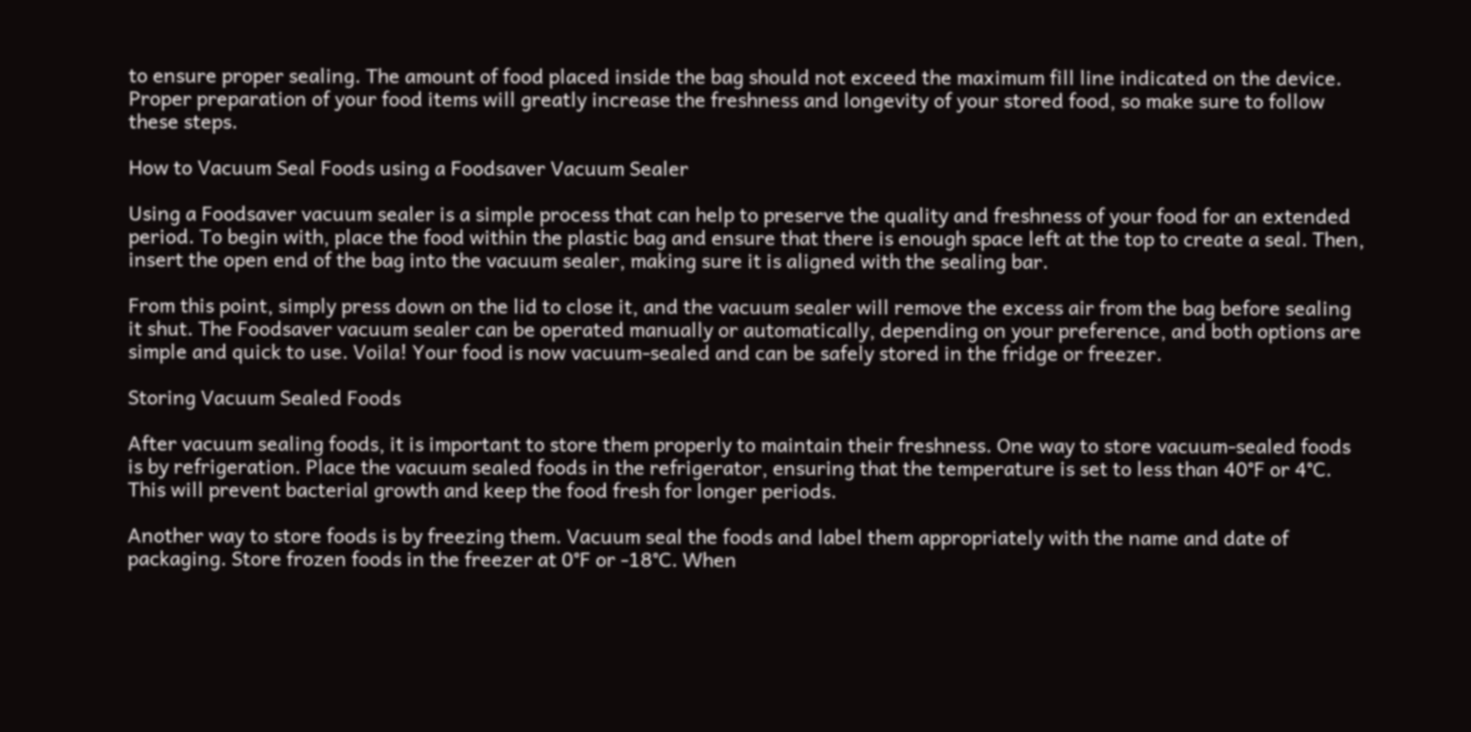to ensure proper sealing. The amount of food placed inside the bag should not exceed the maximum fill line indicated on the device. Proper preparation of your food items will greatly increase the freshness and longevity of your stored food, so make sure to follow these steps.

How to Vacuum Seal Foods using a Foodsaver Vacuum Sealer

Using a Foodsaver vacuum sealer is a simple process that can help to preserve the quality and freshness of your food for an extended period. To begin with, place the food within the plastic bag and ensure that there is enough space left at the top to create a seal. Then, insert the open end of the bag into the vacuum sealer, making sure it is aligned with the sealing bar.

From this point, simply press down on the lid to close it, and the vacuum sealer will remove the excess air from the bag before sealing it shut. The Foodsaver vacuum sealer can be operated manually or automatically, depending on your preference, and both options are simple and quick to use. Voila! Your food is now vacuum-sealed and can be safely stored in the fridge or freezer.

Storing Vacuum Sealed Foods

After vacuum sealing foods, it is important to store them properly to maintain their freshness. One way to store vacuum-sealed foods is by refrigeration. Place the vacuum sealed foods in the refrigerator, ensuring that the temperature is set to less than 40°F or 4°C. This will prevent bacterial growth and keep the food fresh for longer periods.

Another way to store foods is by freezing them. Vacuum seal the foods and label them appropriately with the name and date of packaging. Store frozen foods in the freezer at 0°F or -18°C. When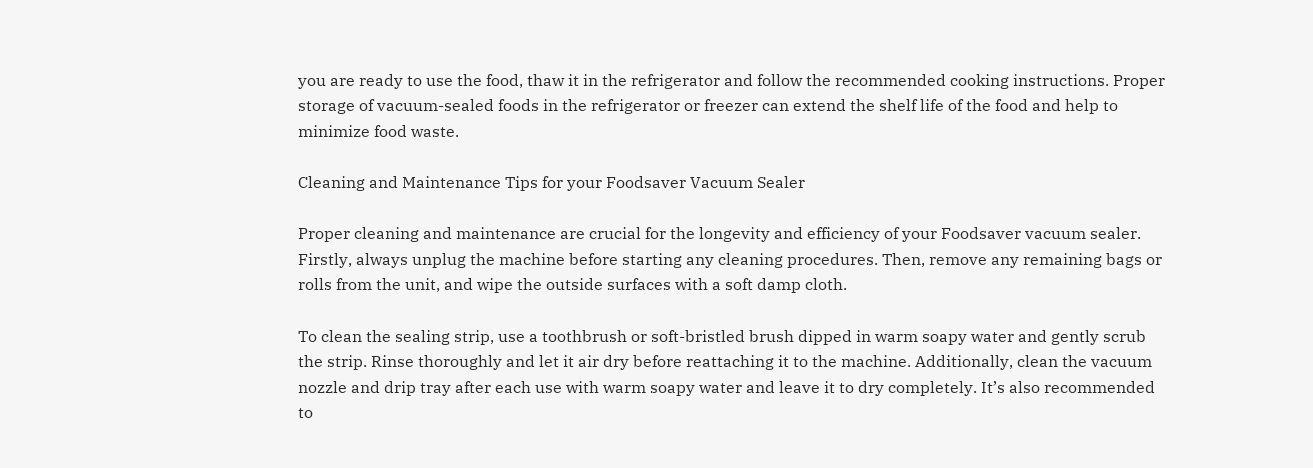you are ready to use the food, thaw it in the refrigerator and follow the recommended cooking instructions. Proper storage of vacuum-sealed foods in the refrigerator or freezer can extend the shelf life of the food and help to minimize food waste.

Cleaning and Maintenance Tips for your Foodsaver Vacuum Sealer

Proper cleaning and maintenance are crucial for the longevity and efficiency of your Foodsaver vacuum sealer. Firstly, always unplug the machine before starting any cleaning procedures. Then, remove any remaining bags or rolls from the unit, and wipe the outside surfaces with a soft damp cloth.

To clean the sealing strip, use a toothbrush or soft-bristled brush dipped in warm soapy water and gently scrub the strip. Rinse thoroughly and let it air dry before reattaching it to the machine. Additionally, clean the vacuum nozzle and drip tray after each use with warm soapy water and leave it to dry completely. It’s also recommended to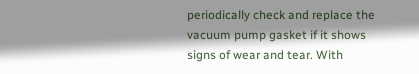periodically check and replace the vacuum pump gasket if it shows signs of wear and tear. With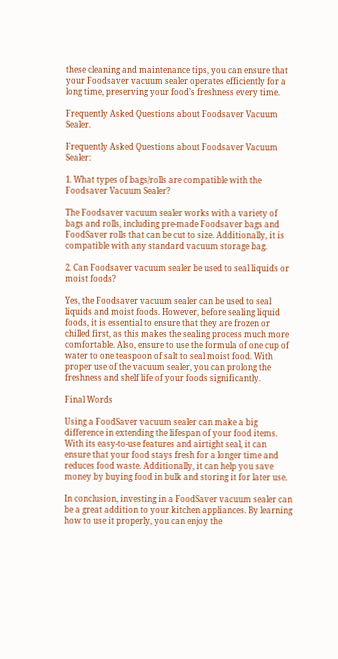these cleaning and maintenance tips, you can ensure that your Foodsaver vacuum sealer operates efficiently for a long time, preserving your food’s freshness every time.

Frequently Asked Questions about Foodsaver Vacuum Sealer.

Frequently Asked Questions about Foodsaver Vacuum Sealer:

1. What types of bags/rolls are compatible with the Foodsaver Vacuum Sealer?

The Foodsaver vacuum sealer works with a variety of bags and rolls, including pre-made Foodsaver bags and FoodSaver rolls that can be cut to size. Additionally, it is compatible with any standard vacuum storage bag.

2. Can Foodsaver vacuum sealer be used to seal liquids or moist foods?

Yes, the Foodsaver vacuum sealer can be used to seal liquids and moist foods. However, before sealing liquid foods, it is essential to ensure that they are frozen or chilled first, as this makes the sealing process much more comfortable. Also, ensure to use the formula of one cup of water to one teaspoon of salt to seal moist food. With proper use of the vacuum sealer, you can prolong the freshness and shelf life of your foods significantly.

Final Words

Using a FoodSaver vacuum sealer can make a big difference in extending the lifespan of your food items. With its easy-to-use features and airtight seal, it can ensure that your food stays fresh for a longer time and reduces food waste. Additionally, it can help you save money by buying food in bulk and storing it for later use.

In conclusion, investing in a FoodSaver vacuum sealer can be a great addition to your kitchen appliances. By learning how to use it properly, you can enjoy the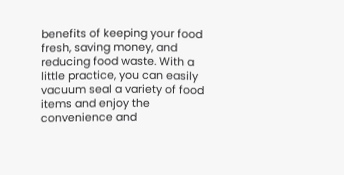benefits of keeping your food fresh, saving money, and reducing food waste. With a little practice, you can easily vacuum seal a variety of food items and enjoy the convenience and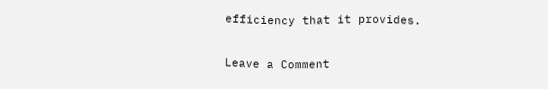efficiency that it provides.

Leave a Comment